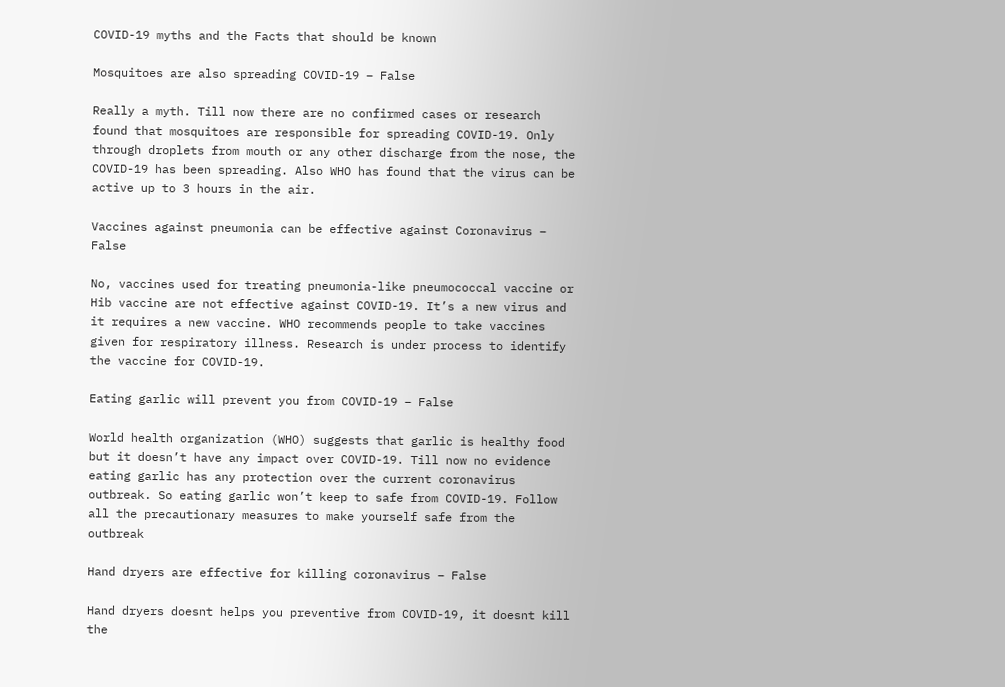COVID-19 myths and the Facts that should be known

Mosquitoes are also spreading COVID-19 – False

Really a myth. Till now there are no confirmed cases or research found that mosquitoes are responsible for spreading COVID-19. Only through droplets from mouth or any other discharge from the nose, the COVID-19 has been spreading. Also WHO has found that the virus can be active up to 3 hours in the air.

Vaccines against pneumonia can be effective against Coronavirus – False

No, vaccines used for treating pneumonia-like pneumococcal vaccine or Hib vaccine are not effective against COVID-19. It’s a new virus and it requires a new vaccine. WHO recommends people to take vaccines given for respiratory illness. Research is under process to identify the vaccine for COVID-19.

Eating garlic will prevent you from COVID-19 – False

World health organization (WHO) suggests that garlic is healthy food but it doesn’t have any impact over COVID-19. Till now no evidence eating garlic has any protection over the current coronavirus outbreak. So eating garlic won’t keep to safe from COVID-19. Follow all the precautionary measures to make yourself safe from the outbreak

Hand dryers are effective for killing coronavirus – False

Hand dryers doesnt helps you preventive from COVID-19, it doesnt kill the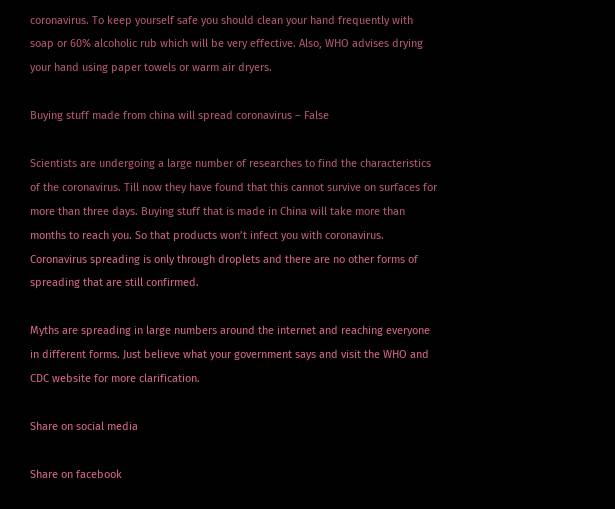coronavirus. To keep yourself safe you should clean your hand frequently with soap or 60% alcoholic rub which will be very effective. Also, WHO advises drying your hand using paper towels or warm air dryers.

Buying stuff made from china will spread coronavirus – False

Scientists are undergoing a large number of researches to find the characteristics of the coronavirus. Till now they have found that this cannot survive on surfaces for more than three days. Buying stuff that is made in China will take more than months to reach you. So that products won’t infect you with coronavirus. Coronavirus spreading is only through droplets and there are no other forms of spreading that are still confirmed.

Myths are spreading in large numbers around the internet and reaching everyone in different forms. Just believe what your government says and visit the WHO and CDC website for more clarification.

Share on social media

Share on facebook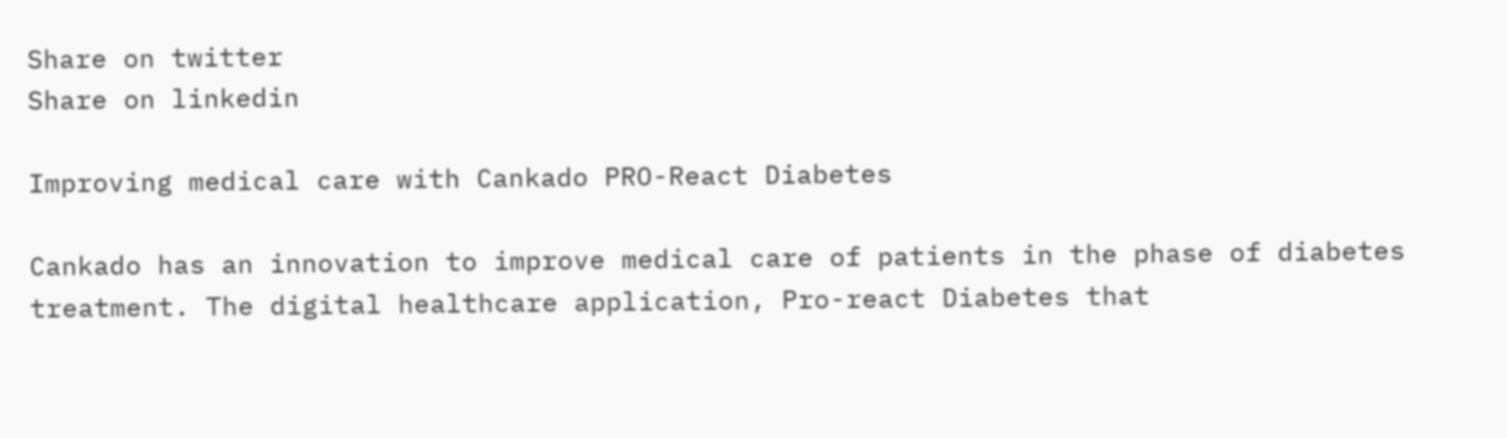Share on twitter
Share on linkedin

Improving medical care with Cankado PRO-React Diabetes

Cankado has an innovation to improve medical care of patients in the phase of diabetes treatment. The digital healthcare application, Pro-react Diabetes that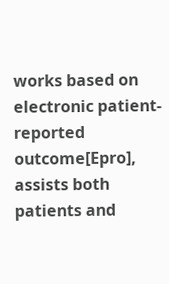works based on electronic patient-reported outcome[Epro], assists both patients and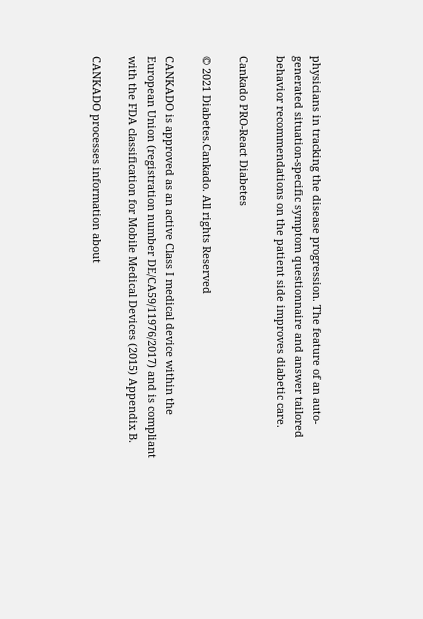physicians in tracking the disease progression. The feature of an auto-generated situation-specific symptom questionnaire and answer tailored behavior recommendations on the patient side improves diabetic care.

Cankado PRO-React Diabetes

© 2021 Diabetes.Cankado. All rights Reserved

CANKADO is approved as an active Class I medical device within the European Union (registration number DE/CA59/11976/2017) and is compliant with the FDA classification for Mobile Medical Devices (2015) Appendix B.

CANKADO processes information about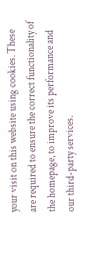your visit on this website using cookies. These are required to ensure the correct functionality of the homepage, to improve its performance and our third-party services.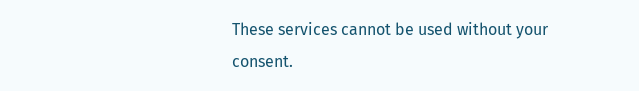These services cannot be used without your consent.